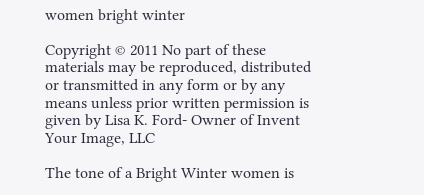women bright winter

Copyright © 2011 No part of these materials may be reproduced, distributed or transmitted in any form or by any means unless prior written permission is given by Lisa K. Ford- Owner of Invent Your Image, LLC

The tone of a Bright Winter women is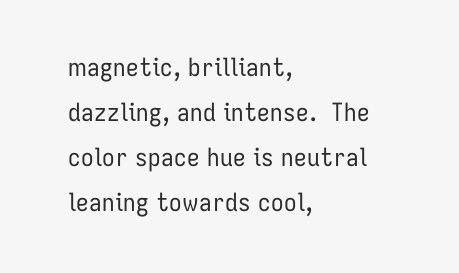magnetic, brilliant, dazzling, and intense.  The color space hue is neutral leaning towards cool,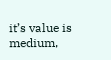it’s value is medium,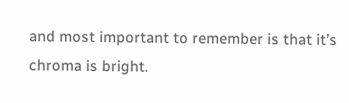and most important to remember is that it’s chroma is bright.